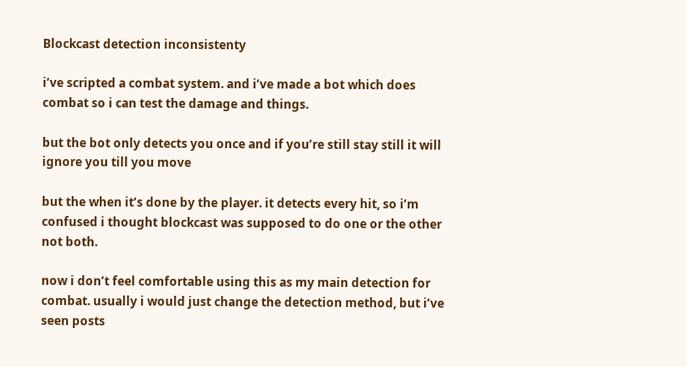Blockcast detection inconsistenty

i’ve scripted a combat system. and i’ve made a bot which does combat so i can test the damage and things.

but the bot only detects you once and if you’re still stay still it will ignore you till you move

but the when it’s done by the player. it detects every hit, so i’m confused i thought blockcast was supposed to do one or the other not both.

now i don’t feel comfortable using this as my main detection for combat. usually i would just change the detection method, but i’ve seen posts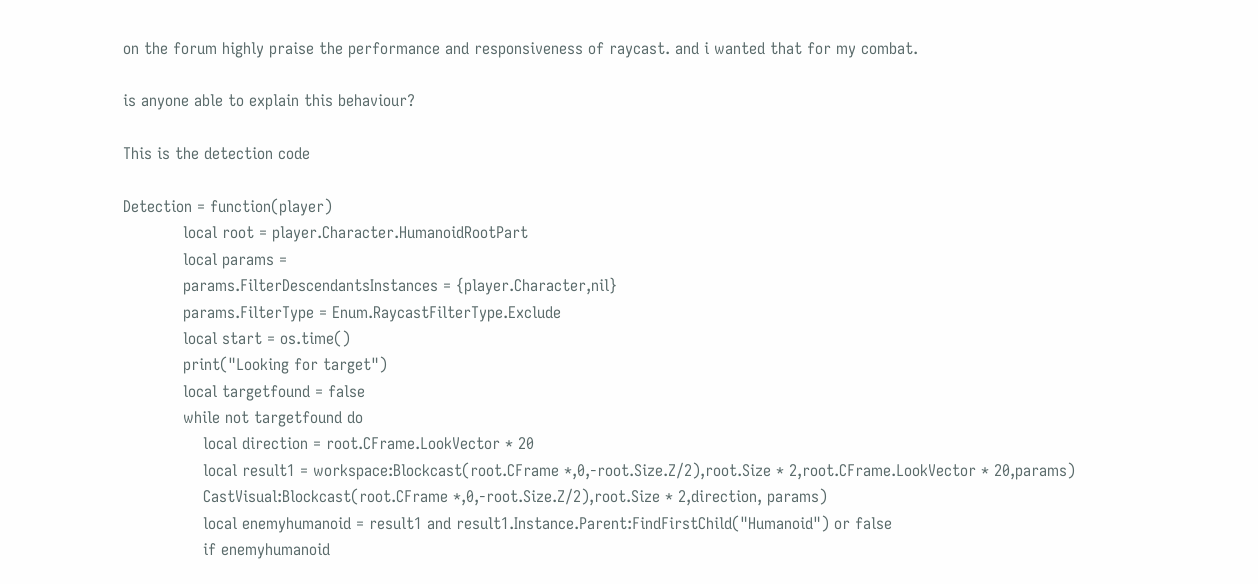on the forum highly praise the performance and responsiveness of raycast. and i wanted that for my combat.

is anyone able to explain this behaviour?

This is the detection code

Detection = function(player)
            local root = player.Character.HumanoidRootPart
            local params =
            params.FilterDescendantsInstances = {player.Character,nil}
            params.FilterType = Enum.RaycastFilterType.Exclude
            local start = os.time()
            print("Looking for target")
            local targetfound = false
            while not targetfound do
                local direction = root.CFrame.LookVector * 20
                local result1 = workspace:Blockcast(root.CFrame *,0,-root.Size.Z/2),root.Size * 2,root.CFrame.LookVector * 20,params)
                CastVisual:Blockcast(root.CFrame *,0,-root.Size.Z/2),root.Size * 2,direction, params)
                local enemyhumanoid = result1 and result1.Instance.Parent:FindFirstChild("Humanoid") or false
                if enemyhumanoid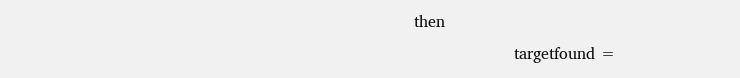then
                    targetfound =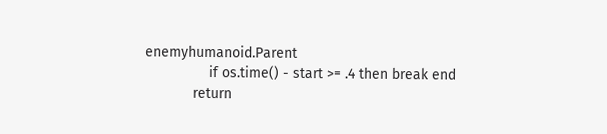enemyhumanoid.Parent
                if os.time() - start >= .4 then break end
            return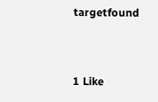targetfound



1 Like